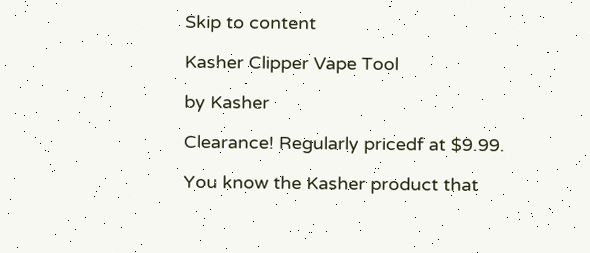Skip to content

Kasher Clipper Vape Tool

by Kasher

Clearance! Regularly pricedf at $9.99.

You know the Kasher product that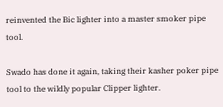reinvented the Bic lighter into a master smoker pipe tool.

Swado has done it again, taking their kasher poker pipe tool to the wildly popular Clipper lighter.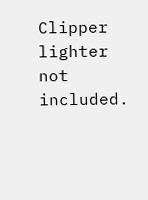Clipper lighter not included.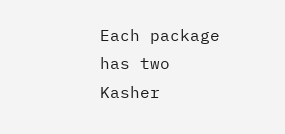Each package has two Kasher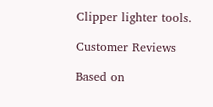Clipper lighter tools.

Customer Reviews

Based on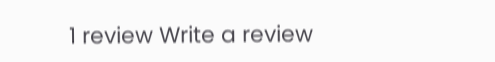1 review Write a review